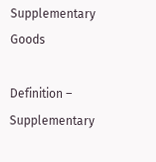Supplementary Goods

Definition – Supplementary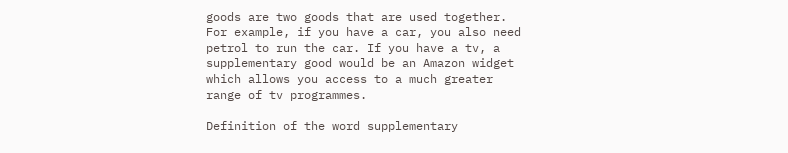goods are two goods that are used together. For example, if you have a car, you also need petrol to run the car. If you have a tv, a supplementary good would be an Amazon widget which allows you access to a much greater range of tv programmes.

Definition of the word supplementary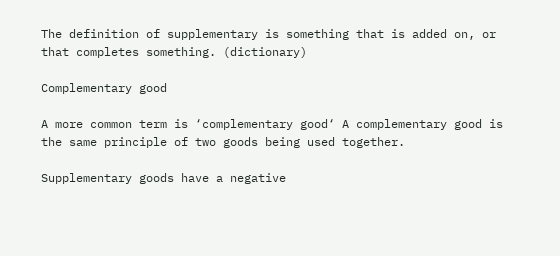The definition of supplementary is something that is added on, or that completes something. (dictionary)

Complementary good

A more common term is ‘complementary good‘ A complementary good is the same principle of two goods being used together.

Supplementary goods have a negative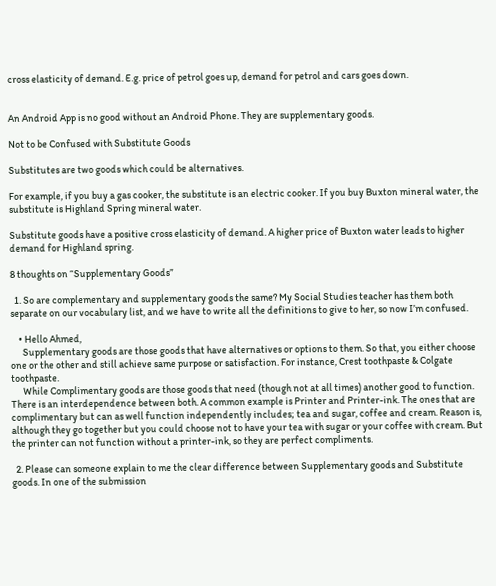cross elasticity of demand. E.g. price of petrol goes up, demand for petrol and cars goes down.


An Android App is no good without an Android Phone. They are supplementary goods.

Not to be Confused with Substitute Goods

Substitutes are two goods which could be alternatives.

For example, if you buy a gas cooker, the substitute is an electric cooker. If you buy Buxton mineral water, the substitute is Highland Spring mineral water.

Substitute goods have a positive cross elasticity of demand. A higher price of Buxton water leads to higher demand for Highland spring.

8 thoughts on “Supplementary Goods”

  1. So are complementary and supplementary goods the same? My Social Studies teacher has them both separate on our vocabulary list, and we have to write all the definitions to give to her, so now I’m confused.

    • Hello Ahmed,
      Supplementary goods are those goods that have alternatives or options to them. So that, you either choose one or the other and still achieve same purpose or satisfaction. For instance, Crest toothpaste & Colgate toothpaste.
      While Complimentary goods are those goods that need (though not at all times) another good to function. There is an interdependence between both. A common example is Printer and Printer-ink. The ones that are complimentary but can as well function independently includes; tea and sugar, coffee and cream. Reason is, although they go together but you could choose not to have your tea with sugar or your coffee with cream. But the printer can not function without a printer-ink, so they are perfect compliments.

  2. Please can someone explain to me the clear difference between Supplementary goods and Substitute goods. In one of the submission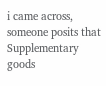i came across, someone posits that Supplementary goods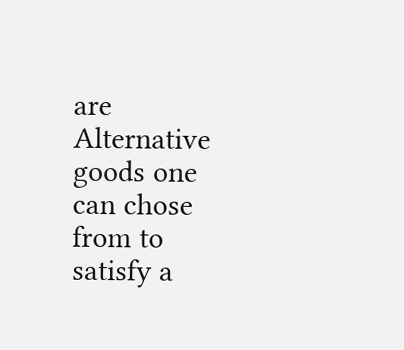are Alternative goods one can chose from to satisfy a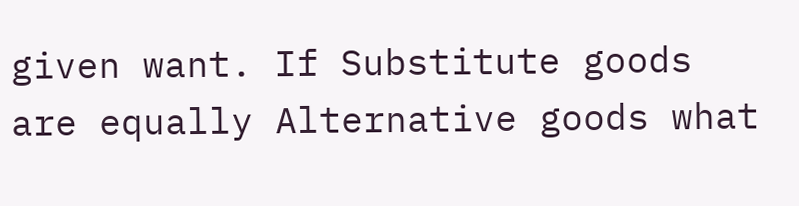given want. If Substitute goods are equally Alternative goods what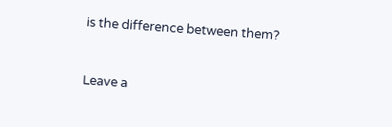is the difference between them?


Leave a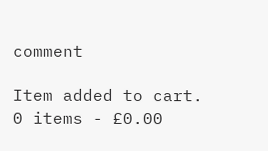comment

Item added to cart.
0 items - £0.00